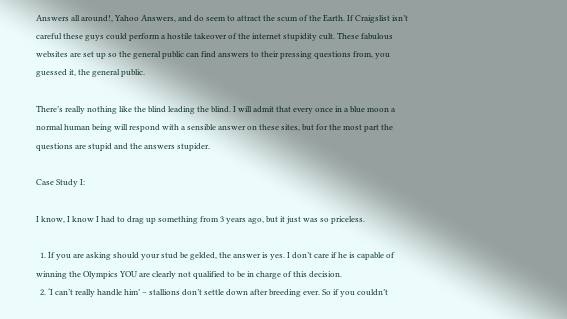Answers all around!, Yahoo Answers, and do seem to attract the scum of the Earth. If Craigslist isn’t careful these guys could perform a hostile takeover of the internet stupidity cult. These fabulous websites are set up so the general public can find answers to their pressing questions from, you guessed it, the general public.

There’s really nothing like the blind leading the blind. I will admit that every once in a blue moon a normal human being will respond with a sensible answer on these sites, but for the most part the questions are stupid and the answers stupider.

Case Study I:

I know, I know I had to drag up something from 3 years ago, but it just was so priceless.

  1. If you are asking should your stud be gelded, the answer is yes. I don’t care if he is capable of winning the Olympics YOU are clearly not qualified to be in charge of this decision.
  2. ‘I can’t really handle him’ – stallions don’t settle down after breeding ever. So if you couldn’t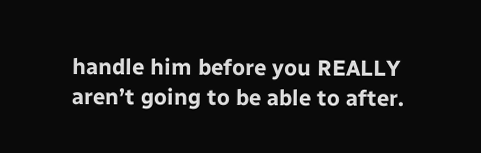handle him before you REALLY aren’t going to be able to after.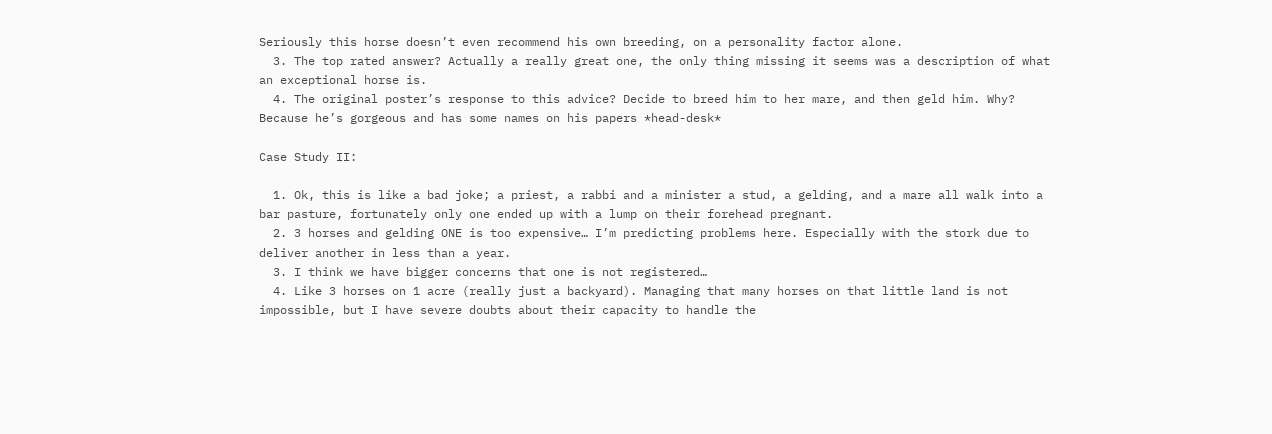Seriously this horse doesn’t even recommend his own breeding, on a personality factor alone.
  3. The top rated answer? Actually a really great one, the only thing missing it seems was a description of what an exceptional horse is.
  4. The original poster’s response to this advice? Decide to breed him to her mare, and then geld him. Why? Because he’s gorgeous and has some names on his papers *head-desk*

Case Study II:

  1. Ok, this is like a bad joke; a priest, a rabbi and a minister a stud, a gelding, and a mare all walk into a bar pasture, fortunately only one ended up with a lump on their forehead pregnant.
  2. 3 horses and gelding ONE is too expensive… I’m predicting problems here. Especially with the stork due to deliver another in less than a year.
  3. I think we have bigger concerns that one is not registered…
  4. Like 3 horses on 1 acre (really just a backyard). Managing that many horses on that little land is not impossible, but I have severe doubts about their capacity to handle the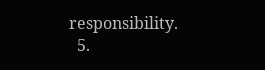responsibility.
  5.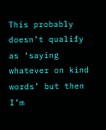This probably doesn’t qualify as ‘saying whatever on kind words’ but then I’m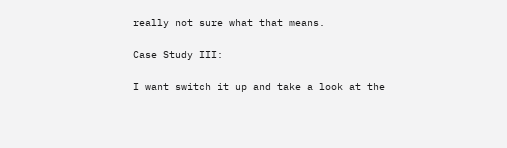really not sure what that means.

Case Study III:

I want switch it up and take a look at the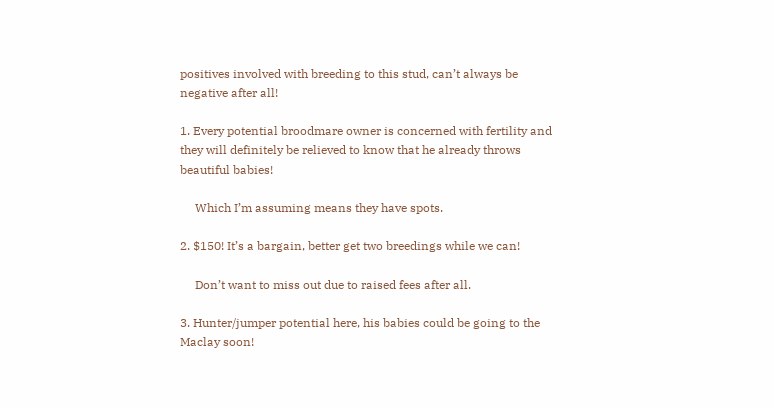positives involved with breeding to this stud, can’t always be negative after all!

1. Every potential broodmare owner is concerned with fertility and they will definitely be relieved to know that he already throws beautiful babies!

     Which I’m assuming means they have spots.

2. $150! It’s a bargain, better get two breedings while we can!

     Don’t want to miss out due to raised fees after all.

3. Hunter/jumper potential here, his babies could be going to the Maclay soon!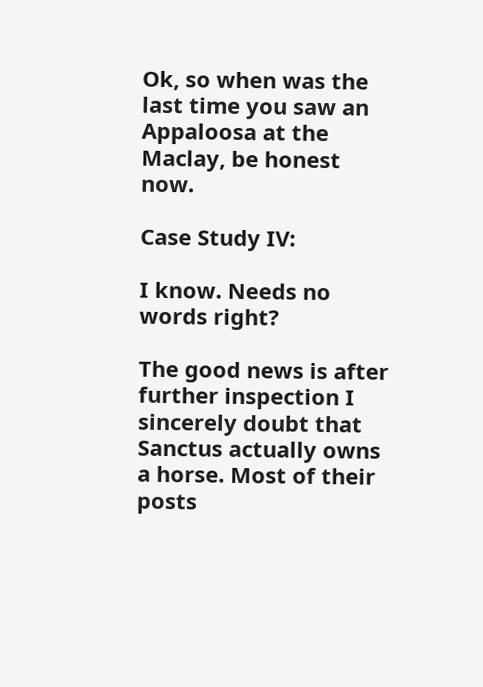Ok, so when was the last time you saw an Appaloosa at the Maclay, be honest now.

Case Study IV:

I know. Needs no words right?

The good news is after further inspection I sincerely doubt that Sanctus actually owns a horse. Most of their posts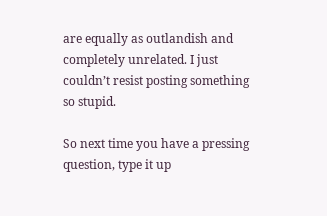are equally as outlandish and completely unrelated. I just couldn’t resist posting something so stupid.

So next time you have a pressing question, type it up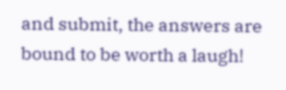and submit, the answers are bound to be worth a laugh!